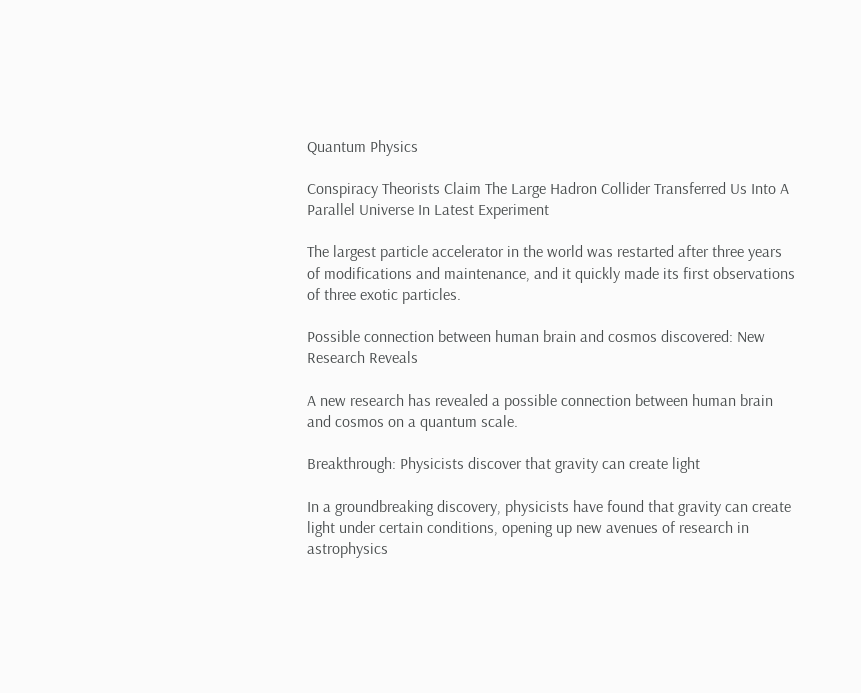Quantum Physics

Conspiracy Theorists Claim The Large Hadron Collider Transferred Us Into A Parallel Universe In Latest Experiment

The largest particle accelerator in the world was restarted after three years of modifications and maintenance, and it quickly made its first observations of three exotic particles.

Possible connection between human brain and cosmos discovered: New Research Reveals

A new research has revealed a possible connection between human brain and cosmos on a quantum scale.

Breakthrough: Physicists discover that gravity can create light

In a groundbreaking discovery, physicists have found that gravity can create light under certain conditions, opening up new avenues of research in astrophysics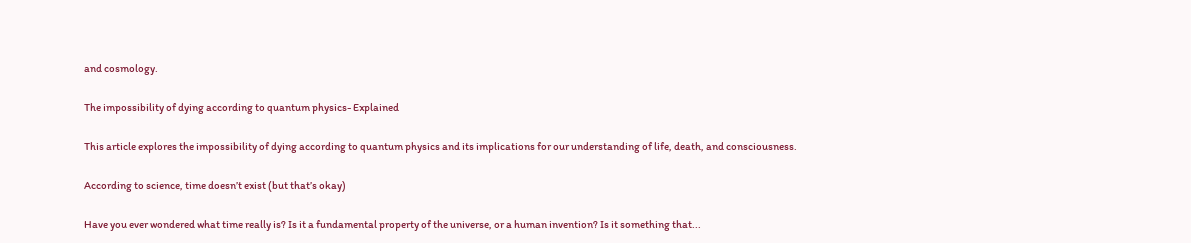and cosmology.

The impossibility of dying according to quantum physics- Explained

This article explores the impossibility of dying according to quantum physics and its implications for our understanding of life, death, and consciousness.

According to science, time doesn’t exist (but that’s okay)

Have you ever wondered what time really is? Is it a fundamental property of the universe, or a human invention? Is it something that...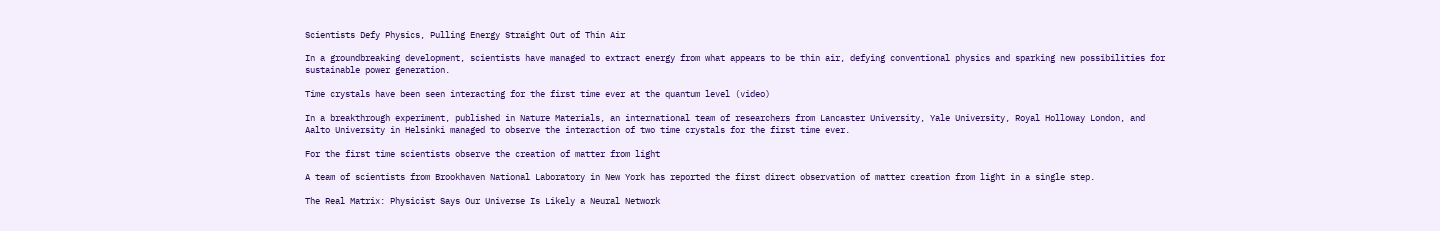Scientists Defy Physics, Pulling Energy Straight Out of Thin Air

In a groundbreaking development, scientists have managed to extract energy from what appears to be thin air, defying conventional physics and sparking new possibilities for sustainable power generation.

Time crystals have been seen interacting for the first time ever at the quantum level (video)

In a breakthrough experiment, published in Nature Materials, an international team of researchers from Lancaster University, Yale University, Royal Holloway London, and Aalto University in Helsinki managed to observe the interaction of two time crystals for the first time ever.

For the first time scientists observe the creation of matter from light

A team of scientists from Brookhaven National Laboratory in New York has reported the first direct observation of matter creation from light in a single step.

The Real Matrix: Physicist Says Our Universe Is Likely a Neural Network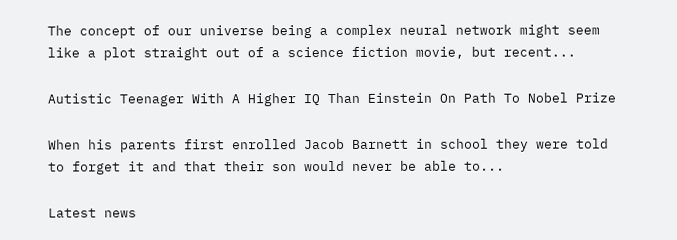The concept of our universe being a complex neural network might seem like a plot straight out of a science fiction movie, but recent...

Autistic Teenager With A Higher IQ Than Einstein On Path To Nobel Prize

When his parents first enrolled Jacob Barnett in school they were told to forget it and that their son would never be able to...

Latest news